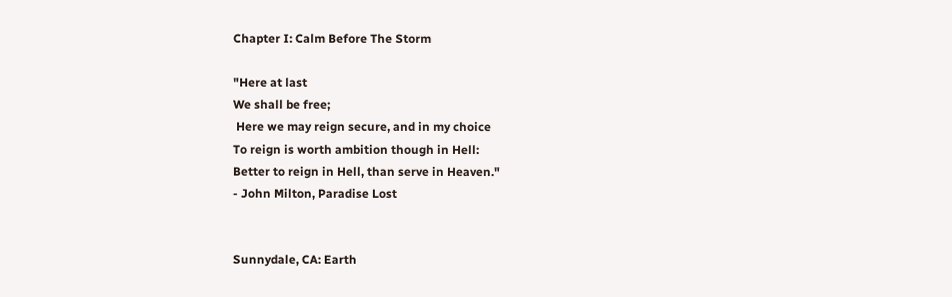Chapter I: Calm Before The Storm

"Here at last
We shall be free;
 Here we may reign secure, and in my choice
To reign is worth ambition though in Hell:
Better to reign in Hell, than serve in Heaven."
- John Milton, Paradise Lost


Sunnydale, CA: Earth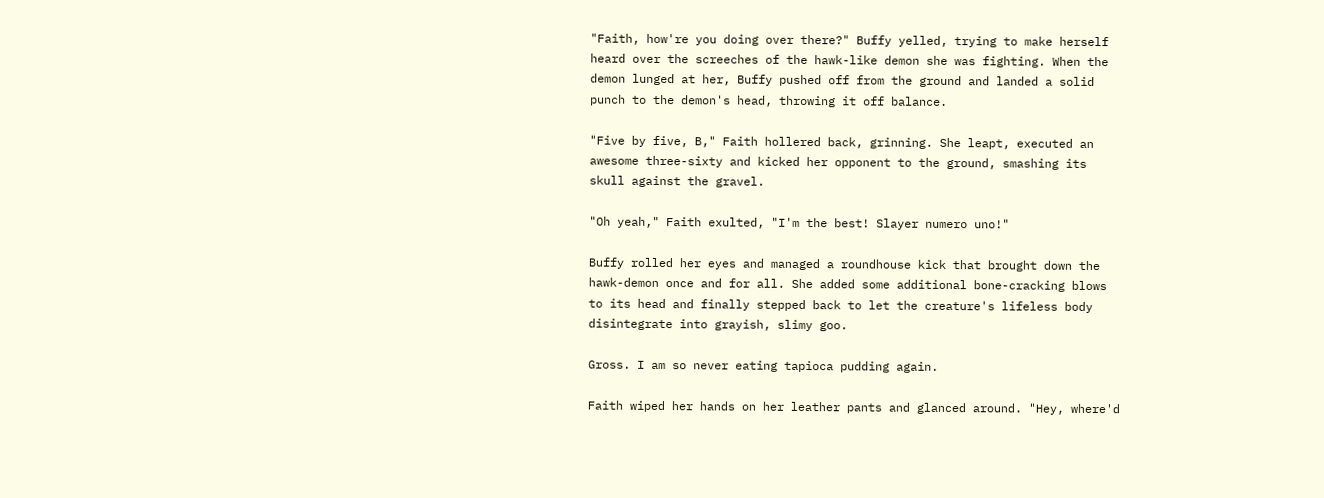"Faith, how're you doing over there?" Buffy yelled, trying to make herself heard over the screeches of the hawk-like demon she was fighting. When the demon lunged at her, Buffy pushed off from the ground and landed a solid punch to the demon's head, throwing it off balance.

"Five by five, B," Faith hollered back, grinning. She leapt, executed an awesome three-sixty and kicked her opponent to the ground, smashing its skull against the gravel.

"Oh yeah," Faith exulted, "I'm the best! Slayer numero uno!"

Buffy rolled her eyes and managed a roundhouse kick that brought down the hawk-demon once and for all. She added some additional bone-cracking blows to its head and finally stepped back to let the creature's lifeless body disintegrate into grayish, slimy goo.

Gross. I am so never eating tapioca pudding again.

Faith wiped her hands on her leather pants and glanced around. "Hey, where'd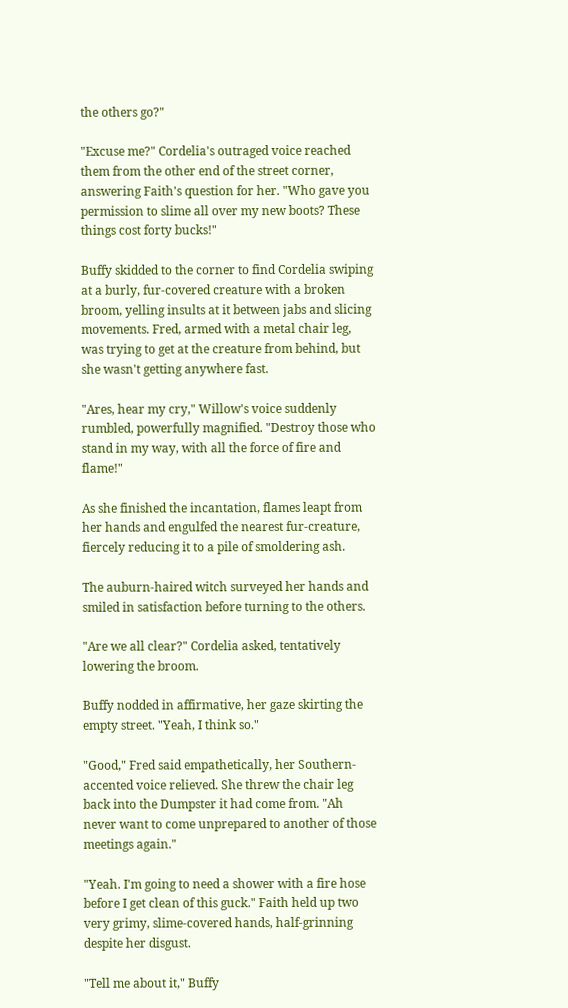the others go?"

"Excuse me?" Cordelia's outraged voice reached them from the other end of the street corner, answering Faith's question for her. "Who gave you permission to slime all over my new boots? These things cost forty bucks!"

Buffy skidded to the corner to find Cordelia swiping at a burly, fur-covered creature with a broken broom, yelling insults at it between jabs and slicing movements. Fred, armed with a metal chair leg, was trying to get at the creature from behind, but she wasn't getting anywhere fast.

"Ares, hear my cry," Willow's voice suddenly rumbled, powerfully magnified. "Destroy those who stand in my way, with all the force of fire and flame!"

As she finished the incantation, flames leapt from her hands and engulfed the nearest fur-creature, fiercely reducing it to a pile of smoldering ash.

The auburn-haired witch surveyed her hands and smiled in satisfaction before turning to the others.

"Are we all clear?" Cordelia asked, tentatively lowering the broom.

Buffy nodded in affirmative, her gaze skirting the empty street. "Yeah, I think so."

"Good," Fred said empathetically, her Southern-accented voice relieved. She threw the chair leg back into the Dumpster it had come from. "Ah never want to come unprepared to another of those meetings again."

"Yeah. I'm going to need a shower with a fire hose before I get clean of this guck." Faith held up two very grimy, slime-covered hands, half-grinning despite her disgust.

"Tell me about it," Buffy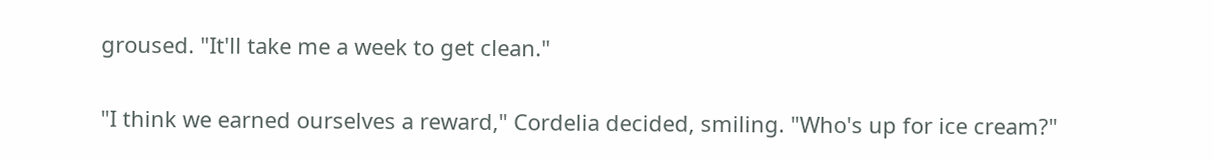groused. "It'll take me a week to get clean."

"I think we earned ourselves a reward," Cordelia decided, smiling. "Who's up for ice cream?"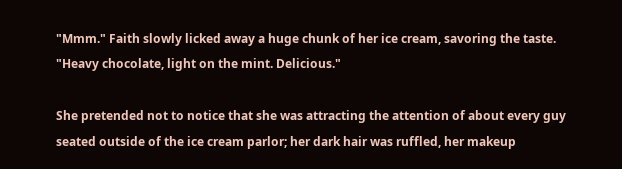"Mmm." Faith slowly licked away a huge chunk of her ice cream, savoring the taste. "Heavy chocolate, light on the mint. Delicious."

She pretended not to notice that she was attracting the attention of about every guy seated outside of the ice cream parlor; her dark hair was ruffled, her makeup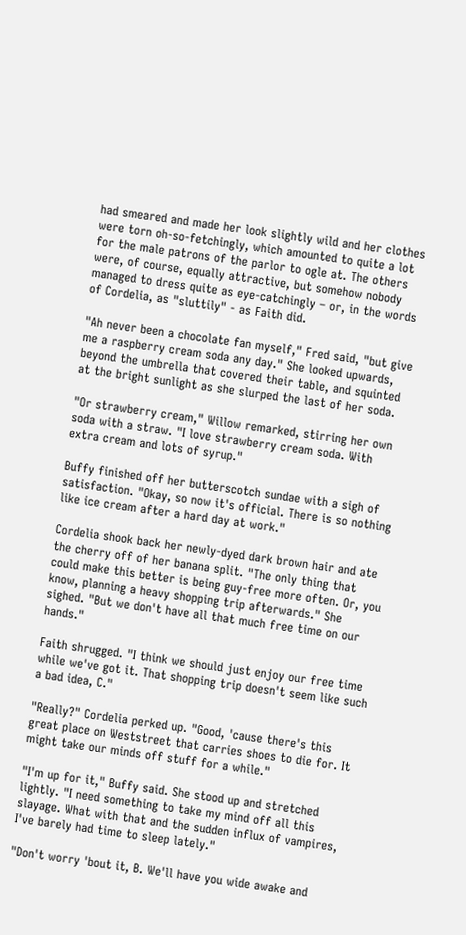had smeared and made her look slightly wild and her clothes were torn oh-so-fetchingly, which amounted to quite a lot for the male patrons of the parlor to ogle at. The others were, of course, equally attractive, but somehow nobody managed to dress quite as eye-catchingly – or, in the words of Cordelia, as "sluttily" - as Faith did.

"Ah never been a chocolate fan myself," Fred said, "but give me a raspberry cream soda any day." She looked upwards, beyond the umbrella that covered their table, and squinted at the bright sunlight as she slurped the last of her soda.

"Or strawberry cream," Willow remarked, stirring her own soda with a straw. "I love strawberry cream soda. With extra cream and lots of syrup."

Buffy finished off her butterscotch sundae with a sigh of satisfaction. "Okay, so now it's official. There is so nothing like ice cream after a hard day at work."

Cordelia shook back her newly-dyed dark brown hair and ate the cherry off of her banana split. "The only thing that could make this better is being guy-free more often. Or, you know, planning a heavy shopping trip afterwards." She sighed. "But we don't have all that much free time on our hands."

Faith shrugged. "I think we should just enjoy our free time while we've got it. That shopping trip doesn't seem like such a bad idea, C."

"Really?" Cordelia perked up. "Good, 'cause there's this great place on Weststreet that carries shoes to die for. It might take our minds off stuff for a while."

"I'm up for it," Buffy said. She stood up and stretched lightly. "I need something to take my mind off all this slayage. What with that and the sudden influx of vampires, I've barely had time to sleep lately."

"Don't worry 'bout it, B. We'll have you wide awake and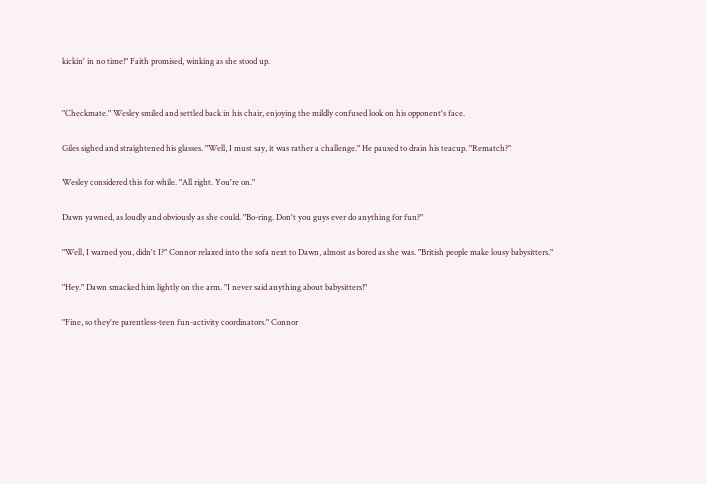kickin' in no time!" Faith promised, winking as she stood up.


"Checkmate." Wesley smiled and settled back in his chair, enjoying the mildly confused look on his opponent's face.

Giles sighed and straightened his glasses. "Well, I must say, it was rather a challenge." He paused to drain his teacup. "Rematch?"

Wesley considered this for while. "All right. You're on."

Dawn yawned, as loudly and obviously as she could. "Bo-ring. Don't you guys ever do anything for fun?"

"Well, I warned you, didn't I?" Connor relaxed into the sofa next to Dawn, almost as bored as she was. "British people make lousy babysitters."

"Hey." Dawn smacked him lightly on the arm. "I never said anything about babysitters!"

"Fine, so they're parentless-teen fun-activity coordinators." Connor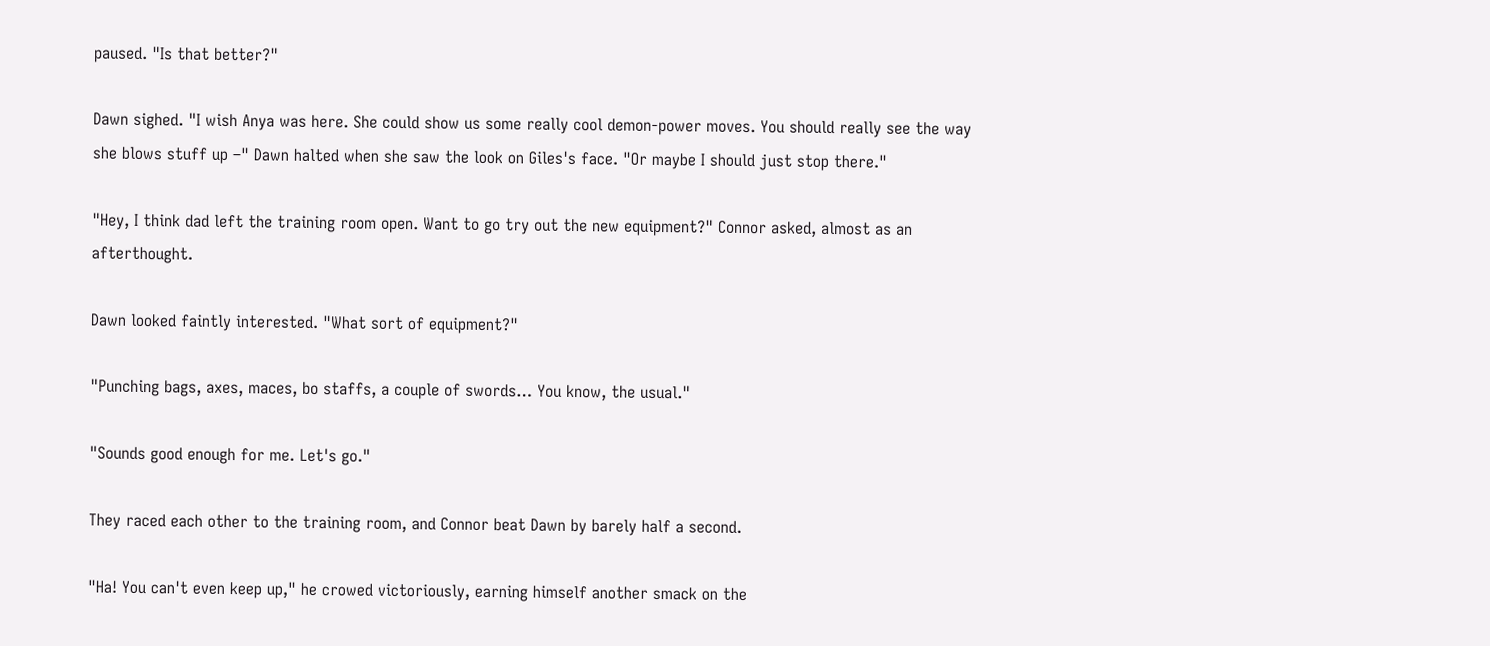paused. "Is that better?"

Dawn sighed. "I wish Anya was here. She could show us some really cool demon-power moves. You should really see the way she blows stuff up –" Dawn halted when she saw the look on Giles's face. "Or maybe I should just stop there."

"Hey, I think dad left the training room open. Want to go try out the new equipment?" Connor asked, almost as an afterthought.

Dawn looked faintly interested. "What sort of equipment?"

"Punching bags, axes, maces, bo staffs, a couple of swords… You know, the usual."

"Sounds good enough for me. Let's go."

They raced each other to the training room, and Connor beat Dawn by barely half a second.

"Ha! You can't even keep up," he crowed victoriously, earning himself another smack on the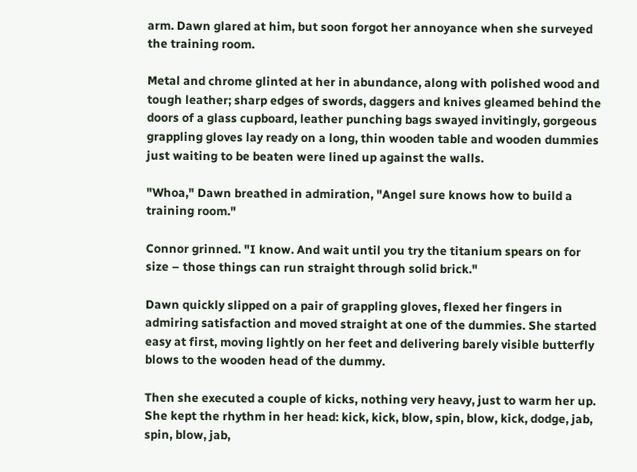arm. Dawn glared at him, but soon forgot her annoyance when she surveyed the training room.

Metal and chrome glinted at her in abundance, along with polished wood and tough leather; sharp edges of swords, daggers and knives gleamed behind the doors of a glass cupboard, leather punching bags swayed invitingly, gorgeous grappling gloves lay ready on a long, thin wooden table and wooden dummies just waiting to be beaten were lined up against the walls.

"Whoa," Dawn breathed in admiration, "Angel sure knows how to build a training room."

Connor grinned. "I know. And wait until you try the titanium spears on for size – those things can run straight through solid brick."

Dawn quickly slipped on a pair of grappling gloves, flexed her fingers in admiring satisfaction and moved straight at one of the dummies. She started easy at first, moving lightly on her feet and delivering barely visible butterfly blows to the wooden head of the dummy.

Then she executed a couple of kicks, nothing very heavy, just to warm her up. She kept the rhythm in her head: kick, kick, blow, spin, blow, kick, dodge, jab, spin, blow, jab,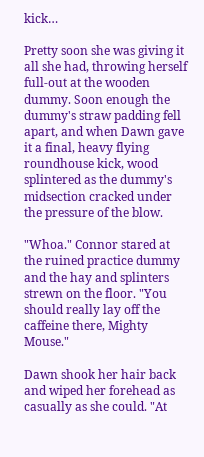kick…

Pretty soon she was giving it all she had, throwing herself full-out at the wooden dummy. Soon enough the dummy's straw padding fell apart, and when Dawn gave it a final, heavy flying roundhouse kick, wood splintered as the dummy's midsection cracked under the pressure of the blow.

"Whoa." Connor stared at the ruined practice dummy and the hay and splinters strewn on the floor. "You should really lay off the caffeine there, Mighty Mouse."

Dawn shook her hair back and wiped her forehead as casually as she could. "At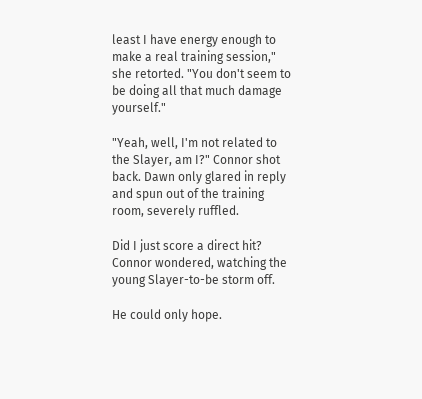least I have energy enough to make a real training session," she retorted. "You don't seem to be doing all that much damage yourself."

"Yeah, well, I'm not related to the Slayer, am I?" Connor shot back. Dawn only glared in reply and spun out of the training room, severely ruffled.

Did I just score a direct hit? Connor wondered, watching the young Slayer-to-be storm off.

He could only hope.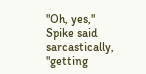"Oh, yes," Spike said sarcastically, "getting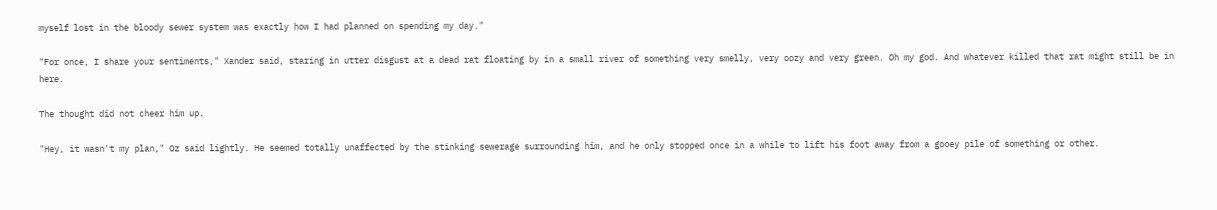myself lost in the bloody sewer system was exactly how I had planned on spending my day."

"For once, I share your sentiments," Xander said, staring in utter disgust at a dead rat floating by in a small river of something very smelly, very oozy and very green. Oh my god. And whatever killed that rat might still be in here.

The thought did not cheer him up.

"Hey, it wasn't my plan," Oz said lightly. He seemed totally unaffected by the stinking sewerage surrounding him, and he only stopped once in a while to lift his foot away from a gooey pile of something or other.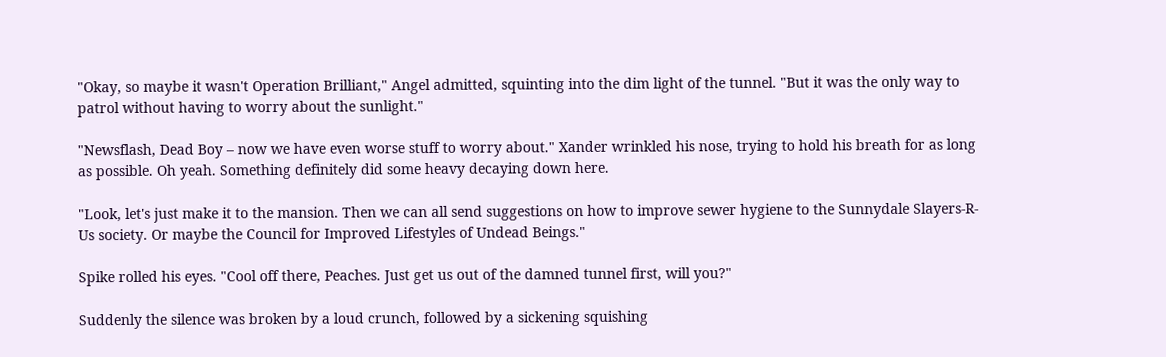"Okay, so maybe it wasn't Operation Brilliant," Angel admitted, squinting into the dim light of the tunnel. "But it was the only way to patrol without having to worry about the sunlight."

"Newsflash, Dead Boy – now we have even worse stuff to worry about." Xander wrinkled his nose, trying to hold his breath for as long as possible. Oh yeah. Something definitely did some heavy decaying down here.

"Look, let's just make it to the mansion. Then we can all send suggestions on how to improve sewer hygiene to the Sunnydale Slayers-R-Us society. Or maybe the Council for Improved Lifestyles of Undead Beings."

Spike rolled his eyes. "Cool off there, Peaches. Just get us out of the damned tunnel first, will you?"

Suddenly the silence was broken by a loud crunch, followed by a sickening squishing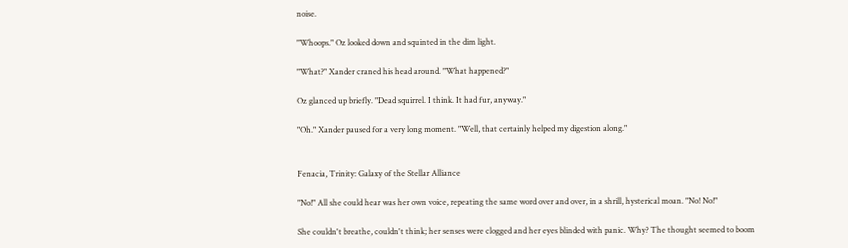noise.

"Whoops." Oz looked down and squinted in the dim light.

"What?" Xander craned his head around. "What happened?"

Oz glanced up briefly. "Dead squirrel. I think. It had fur, anyway."

"Oh." Xander paused for a very long moment. "Well, that certainly helped my digestion along."


Fenacia, Trinity: Galaxy of the Stellar Alliance

"No!" All she could hear was her own voice, repeating the same word over and over, in a shrill, hysterical moan. "No! No!"

She couldn't breathe, couldn't think; her senses were clogged and her eyes blinded with panic. Why? The thought seemed to boom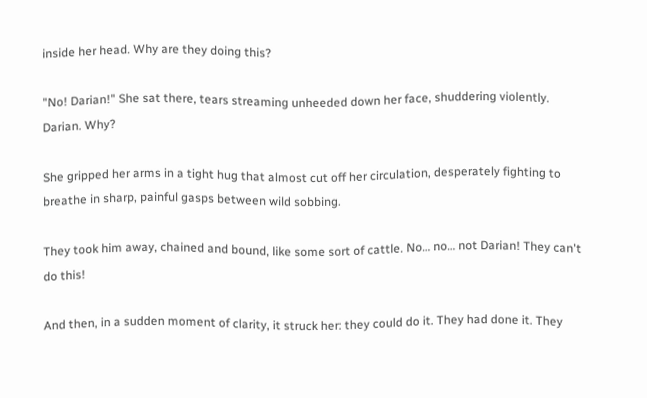inside her head. Why are they doing this?

"No! Darian!" She sat there, tears streaming unheeded down her face, shuddering violently. Darian. Why?

She gripped her arms in a tight hug that almost cut off her circulation, desperately fighting to breathe in sharp, painful gasps between wild sobbing.

They took him away, chained and bound, like some sort of cattle. No… no… not Darian! They can't do this!

And then, in a sudden moment of clarity, it struck her: they could do it. They had done it. They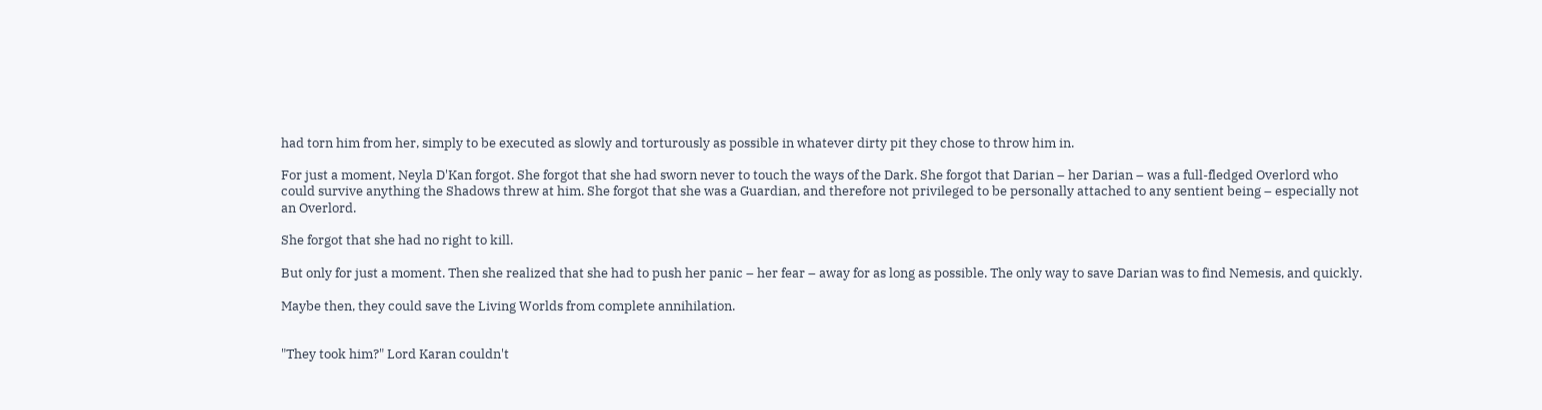had torn him from her, simply to be executed as slowly and torturously as possible in whatever dirty pit they chose to throw him in.

For just a moment, Neyla D'Kan forgot. She forgot that she had sworn never to touch the ways of the Dark. She forgot that Darian – her Darian – was a full-fledged Overlord who could survive anything the Shadows threw at him. She forgot that she was a Guardian, and therefore not privileged to be personally attached to any sentient being – especially not an Overlord.

She forgot that she had no right to kill.

But only for just a moment. Then she realized that she had to push her panic – her fear – away for as long as possible. The only way to save Darian was to find Nemesis, and quickly.

Maybe then, they could save the Living Worlds from complete annihilation.


"They took him?" Lord Karan couldn't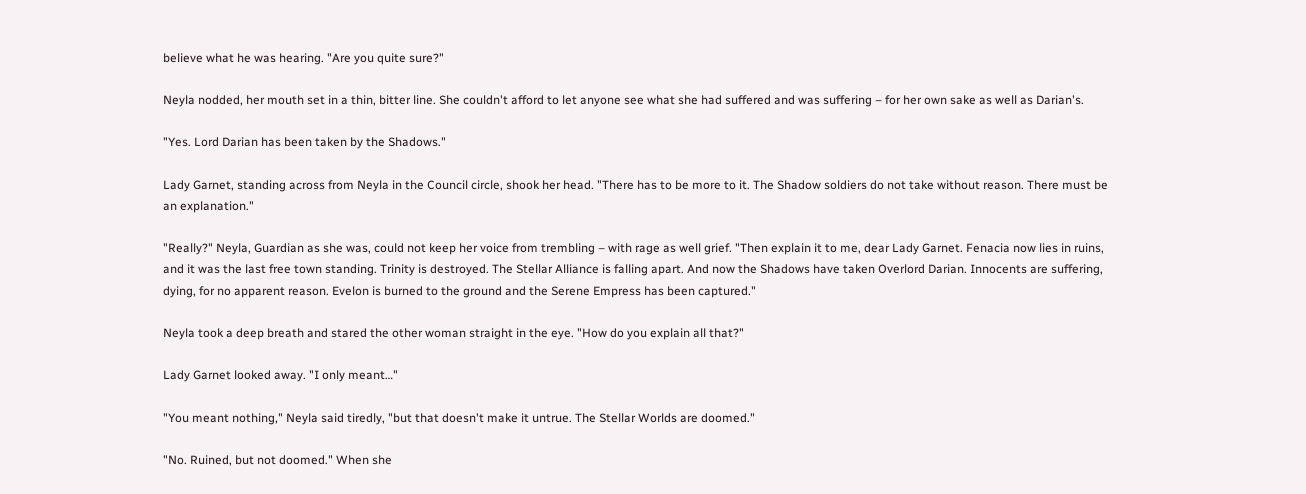believe what he was hearing. "Are you quite sure?"

Neyla nodded, her mouth set in a thin, bitter line. She couldn't afford to let anyone see what she had suffered and was suffering – for her own sake as well as Darian's.

"Yes. Lord Darian has been taken by the Shadows."

Lady Garnet, standing across from Neyla in the Council circle, shook her head. "There has to be more to it. The Shadow soldiers do not take without reason. There must be an explanation."

"Really?" Neyla, Guardian as she was, could not keep her voice from trembling – with rage as well grief. "Then explain it to me, dear Lady Garnet. Fenacia now lies in ruins, and it was the last free town standing. Trinity is destroyed. The Stellar Alliance is falling apart. And now the Shadows have taken Overlord Darian. Innocents are suffering, dying, for no apparent reason. Evelon is burned to the ground and the Serene Empress has been captured."

Neyla took a deep breath and stared the other woman straight in the eye. "How do you explain all that?"

Lady Garnet looked away. "I only meant…"

"You meant nothing," Neyla said tiredly, "but that doesn't make it untrue. The Stellar Worlds are doomed."

"No. Ruined, but not doomed." When she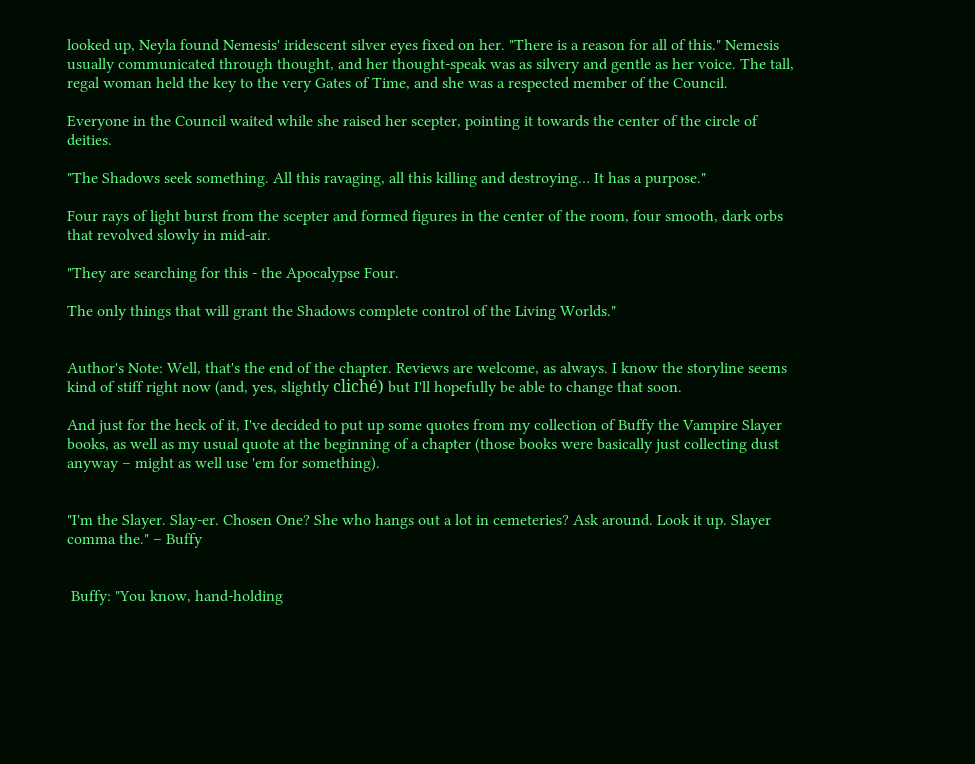looked up, Neyla found Nemesis' iridescent silver eyes fixed on her. "There is a reason for all of this." Nemesis usually communicated through thought, and her thought-speak was as silvery and gentle as her voice. The tall, regal woman held the key to the very Gates of Time, and she was a respected member of the Council.

Everyone in the Council waited while she raised her scepter, pointing it towards the center of the circle of deities.

"The Shadows seek something. All this ravaging, all this killing and destroying… It has a purpose."

Four rays of light burst from the scepter and formed figures in the center of the room, four smooth, dark orbs that revolved slowly in mid-air.

"They are searching for this - the Apocalypse Four.

The only things that will grant the Shadows complete control of the Living Worlds."


Author's Note: Well, that's the end of the chapter. Reviews are welcome, as always. I know the storyline seems kind of stiff right now (and, yes, slightly cliché) but I'll hopefully be able to change that soon.

And just for the heck of it, I've decided to put up some quotes from my collection of Buffy the Vampire Slayer books, as well as my usual quote at the beginning of a chapter (those books were basically just collecting dust anyway – might as well use 'em for something).


"I'm the Slayer. Slay-er. Chosen One? She who hangs out a lot in cemeteries? Ask around. Look it up. Slayer comma the." – Buffy


 Buffy: "You know, hand-holding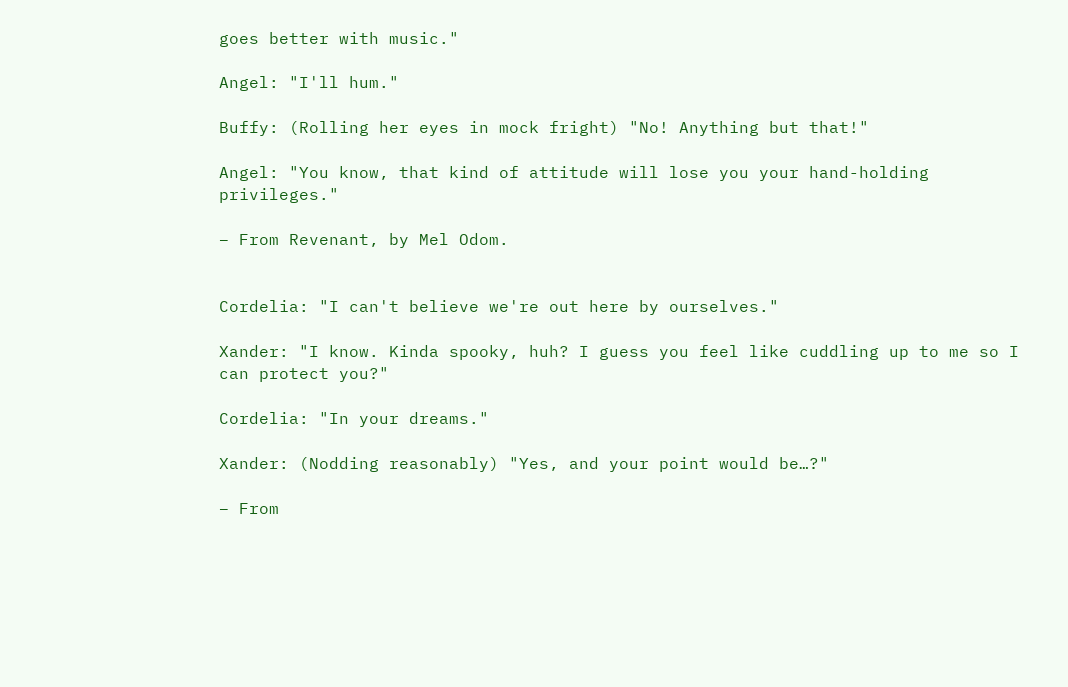goes better with music."

Angel: "I'll hum."

Buffy: (Rolling her eyes in mock fright) "No! Anything but that!"

Angel: "You know, that kind of attitude will lose you your hand-holding privileges."

– From Revenant, by Mel Odom.


Cordelia: "I can't believe we're out here by ourselves."

Xander: "I know. Kinda spooky, huh? I guess you feel like cuddling up to me so I can protect you?"

Cordelia: "In your dreams."

Xander: (Nodding reasonably) "Yes, and your point would be…?"

– From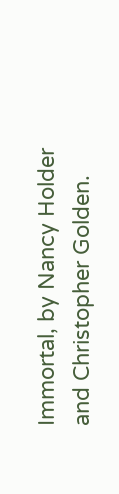Immortal, by Nancy Holder and Christopher Golden.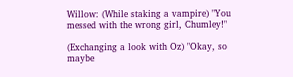Willow: (While staking a vampire) "You messed with the wrong girl, Chumley!"

(Exchanging a look with Oz) "Okay, so maybe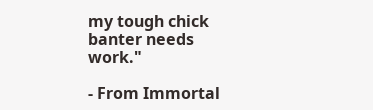my tough chick banter needs work."

- From Immortal